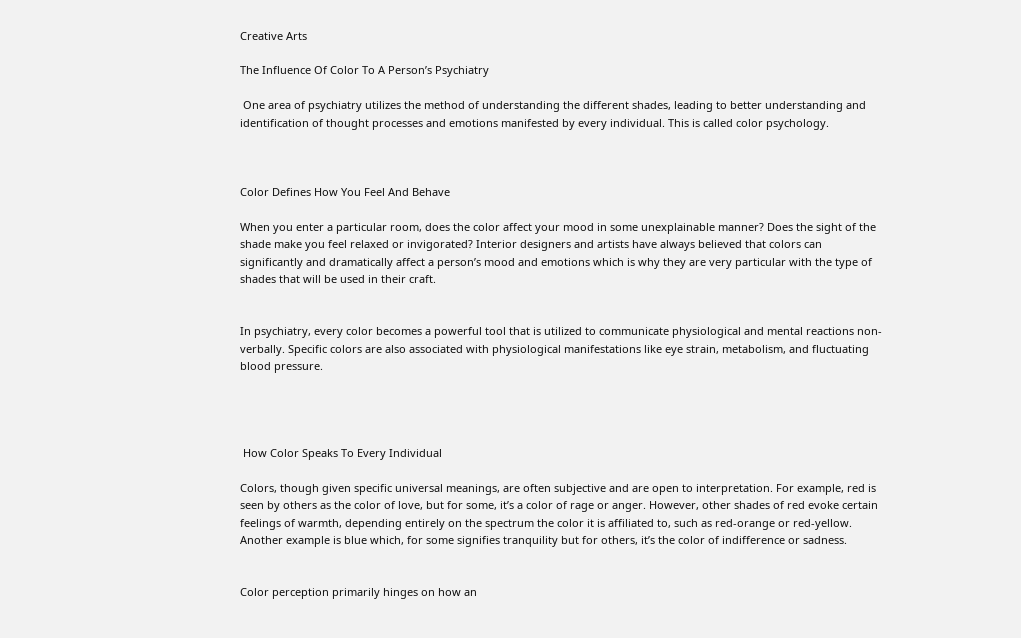Creative Arts

The Influence Of Color To A Person’s Psychiatry

 One area of psychiatry utilizes the method of understanding the different shades, leading to better understanding and identification of thought processes and emotions manifested by every individual. This is called color psychology.



Color Defines How You Feel And Behave

When you enter a particular room, does the color affect your mood in some unexplainable manner? Does the sight of the shade make you feel relaxed or invigorated? Interior designers and artists have always believed that colors can significantly and dramatically affect a person’s mood and emotions which is why they are very particular with the type of shades that will be used in their craft.


In psychiatry, every color becomes a powerful tool that is utilized to communicate physiological and mental reactions non-verbally. Specific colors are also associated with physiological manifestations like eye strain, metabolism, and fluctuating blood pressure.




 How Color Speaks To Every Individual

Colors, though given specific universal meanings, are often subjective and are open to interpretation. For example, red is seen by others as the color of love, but for some, it’s a color of rage or anger. However, other shades of red evoke certain feelings of warmth, depending entirely on the spectrum the color it is affiliated to, such as red-orange or red-yellow. Another example is blue which, for some signifies tranquility but for others, it’s the color of indifference or sadness.


Color perception primarily hinges on how an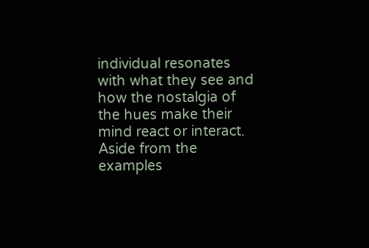individual resonates with what they see and how the nostalgia of the hues make their mind react or interact. Aside from the examples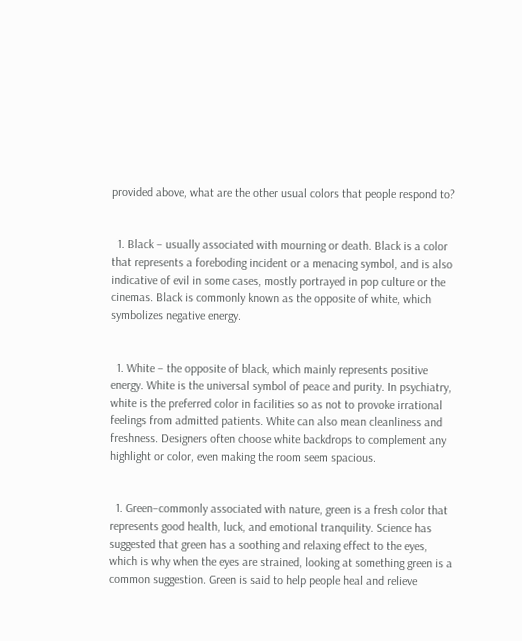provided above, what are the other usual colors that people respond to?


  1. Black – usually associated with mourning or death. Black is a color that represents a foreboding incident or a menacing symbol, and is also indicative of evil in some cases, mostly portrayed in pop culture or the cinemas. Black is commonly known as the opposite of white, which symbolizes negative energy.


  1. White – the opposite of black, which mainly represents positive energy. White is the universal symbol of peace and purity. In psychiatry, white is the preferred color in facilities so as not to provoke irrational feelings from admitted patients. White can also mean cleanliness and freshness. Designers often choose white backdrops to complement any highlight or color, even making the room seem spacious.


  1. Green–commonly associated with nature, green is a fresh color that represents good health, luck, and emotional tranquility. Science has suggested that green has a soothing and relaxing effect to the eyes, which is why when the eyes are strained, looking at something green is a common suggestion. Green is said to help people heal and relieve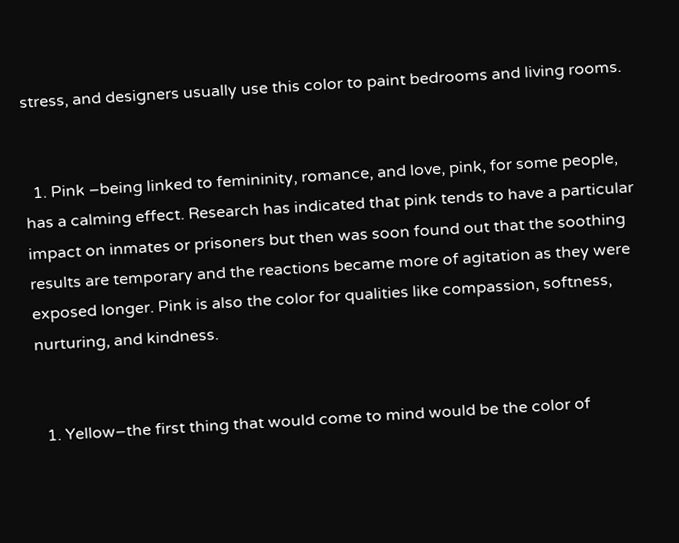stress, and designers usually use this color to paint bedrooms and living rooms.


  1. Pink –being linked to femininity, romance, and love, pink, for some people, has a calming effect. Research has indicated that pink tends to have a particular impact on inmates or prisoners but then was soon found out that the soothing results are temporary and the reactions became more of agitation as they were exposed longer. Pink is also the color for qualities like compassion, softness, nurturing, and kindness.


  1. Yellow–the first thing that would come to mind would be the color of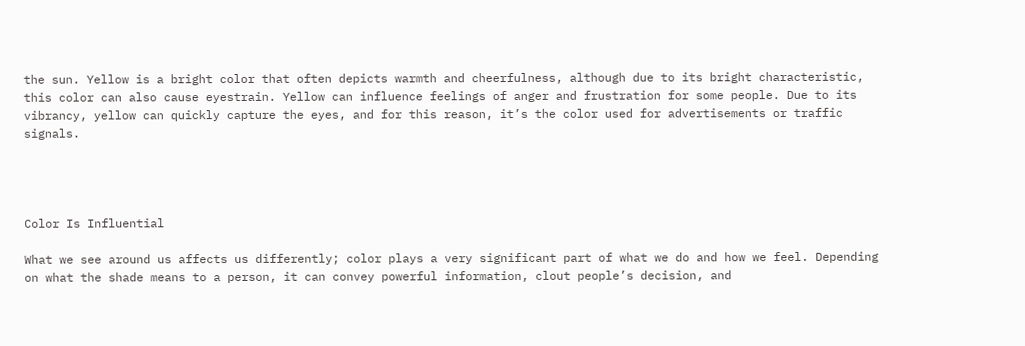the sun. Yellow is a bright color that often depicts warmth and cheerfulness, although due to its bright characteristic, this color can also cause eyestrain. Yellow can influence feelings of anger and frustration for some people. Due to its vibrancy, yellow can quickly capture the eyes, and for this reason, it’s the color used for advertisements or traffic signals.




Color Is Influential

What we see around us affects us differently; color plays a very significant part of what we do and how we feel. Depending on what the shade means to a person, it can convey powerful information, clout people’s decision, and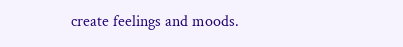create feelings and moods.